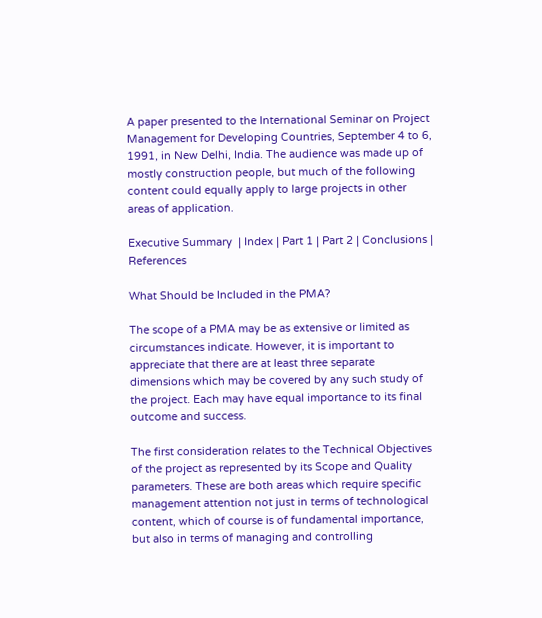A paper presented to the International Seminar on Project Management for Developing Countries, September 4 to 6, 1991, in New Delhi, India. The audience was made up of mostly construction people, but much of the following content could equally apply to large projects in other areas of application.

Executive Summary  | Index | Part 1 | Part 2 | Conclusions | References

What Should be Included in the PMA?

The scope of a PMA may be as extensive or limited as circumstances indicate. However, it is important to appreciate that there are at least three separate dimensions which may be covered by any such study of the project. Each may have equal importance to its final outcome and success.

The first consideration relates to the Technical Objectives of the project as represented by its Scope and Quality parameters. These are both areas which require specific management attention not just in terms of technological content, which of course is of fundamental importance, but also in terms of managing and controlling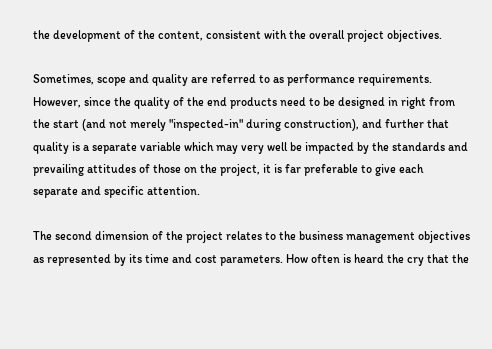the development of the content, consistent with the overall project objectives.

Sometimes, scope and quality are referred to as performance requirements. However, since the quality of the end products need to be designed in right from the start (and not merely "inspected-in" during construction), and further that quality is a separate variable which may very well be impacted by the standards and prevailing attitudes of those on the project, it is far preferable to give each separate and specific attention.

The second dimension of the project relates to the business management objectives as represented by its time and cost parameters. How often is heard the cry that the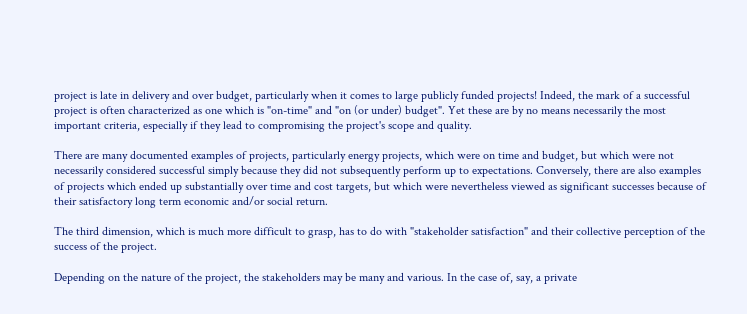project is late in delivery and over budget, particularly when it comes to large publicly funded projects! Indeed, the mark of a successful project is often characterized as one which is "on-time" and "on (or under) budget". Yet these are by no means necessarily the most important criteria, especially if they lead to compromising the project's scope and quality.

There are many documented examples of projects, particularly energy projects, which were on time and budget, but which were not necessarily considered successful simply because they did not subsequently perform up to expectations. Conversely, there are also examples of projects which ended up substantially over time and cost targets, but which were nevertheless viewed as significant successes because of their satisfactory long term economic and/or social return.

The third dimension, which is much more difficult to grasp, has to do with "stakeholder satisfaction" and their collective perception of the success of the project.

Depending on the nature of the project, the stakeholders may be many and various. In the case of, say, a private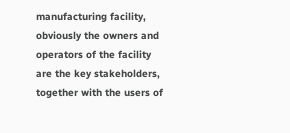manufacturing facility, obviously the owners and operators of the facility are the key stakeholders, together with the users of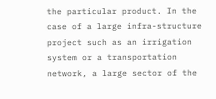the particular product. In the case of a large infra-structure project such as an irrigation system or a transportation network, a large sector of the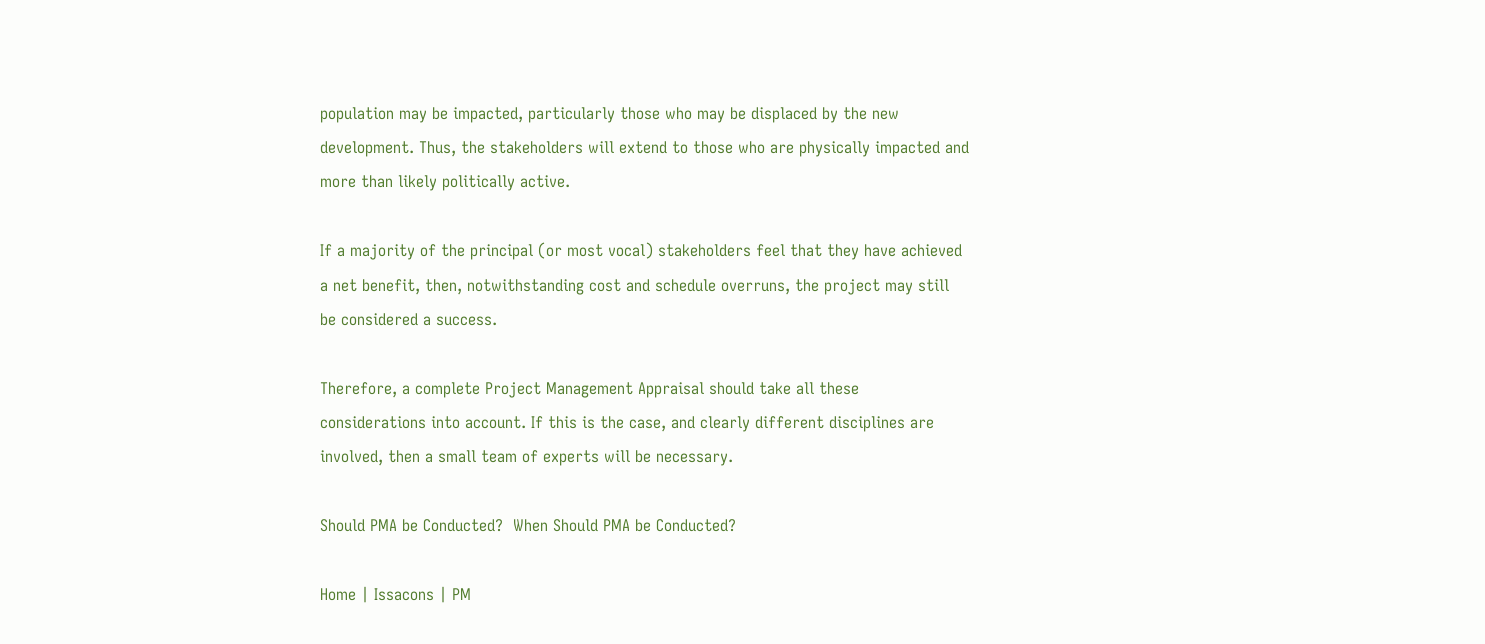population may be impacted, particularly those who may be displaced by the new development. Thus, the stakeholders will extend to those who are physically impacted and more than likely politically active.

If a majority of the principal (or most vocal) stakeholders feel that they have achieved a net benefit, then, notwithstanding cost and schedule overruns, the project may still be considered a success.

Therefore, a complete Project Management Appraisal should take all these considerations into account. If this is the case, and clearly different disciplines are involved, then a small team of experts will be necessary.

Should PMA be Conducted?  When Should PMA be Conducted?

Home | Issacons | PM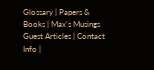Glossary | Papers & Books | Max's Musings
Guest Articles | Contact Info |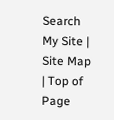Search My Site | Site Map | Top of Page